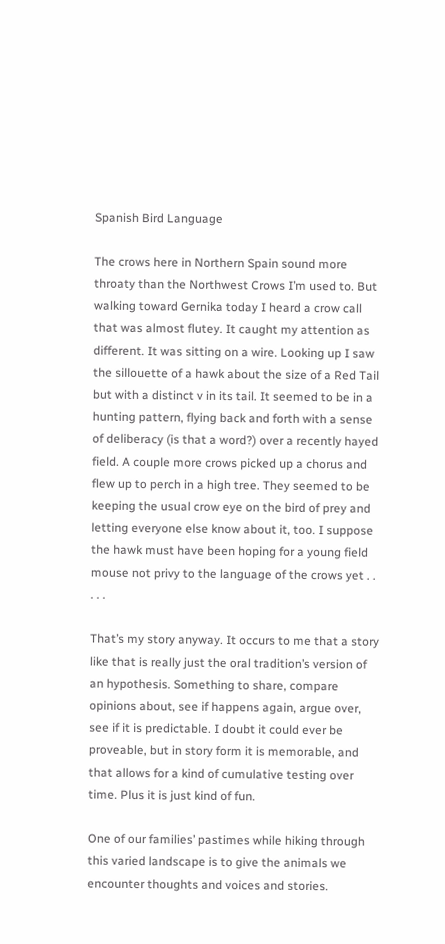Spanish Bird Language

The crows here in Northern Spain sound more throaty than the Northwest Crows I’m used to. But walking toward Gernika today I heard a crow call that was almost flutey. It caught my attention as different. It was sitting on a wire. Looking up I saw the sillouette of a hawk about the size of a Red Tail but with a distinct v in its tail. It seemed to be in a hunting pattern, flying back and forth with a sense of deliberacy (is that a word?) over a recently hayed field. A couple more crows picked up a chorus and flew up to perch in a high tree. They seemed to be keeping the usual crow eye on the bird of prey and letting everyone else know about it, too. I suppose the hawk must have been hoping for a young field mouse not privy to the language of the crows yet . . . . .

That’s my story anyway. It occurs to me that a story like that is really just the oral tradition’s version of an hypothesis. Something to share, compare opinions about, see if happens again, argue over, see if it is predictable. I doubt it could ever be proveable, but in story form it is memorable, and that allows for a kind of cumulative testing over time. Plus it is just kind of fun.

One of our families’ pastimes while hiking through this varied landscape is to give the animals we encounter thoughts and voices and stories.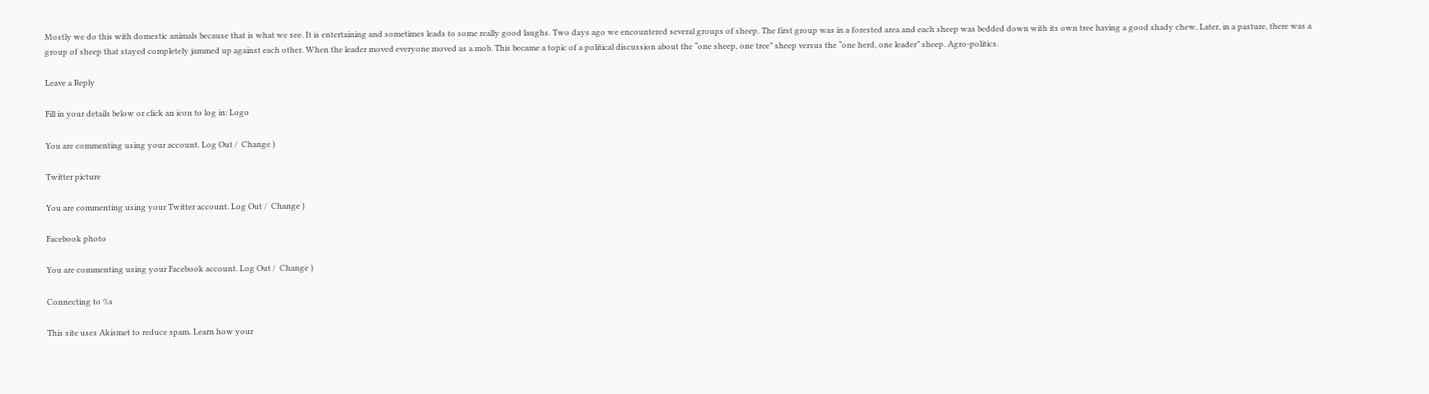Mostly we do this with domestic animals because that is what we see. It is entertaining and sometimes leads to some really good laughs. Two days ago we encountered several groups of sheep. The first group was in a forested area and each sheep was bedded down with its own tree having a good shady chew. Later, in a pasture, there was a group of sheep that stayed completely jammed up against each other. When the leader moved everyone moved as a mob. This became a topic of a political discussion about the “one sheep, one tree” sheep versus the “one herd, one leader” sheep. Agro-politics.

Leave a Reply

Fill in your details below or click an icon to log in: Logo

You are commenting using your account. Log Out /  Change )

Twitter picture

You are commenting using your Twitter account. Log Out /  Change )

Facebook photo

You are commenting using your Facebook account. Log Out /  Change )

Connecting to %s

This site uses Akismet to reduce spam. Learn how your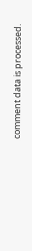comment data is processed.